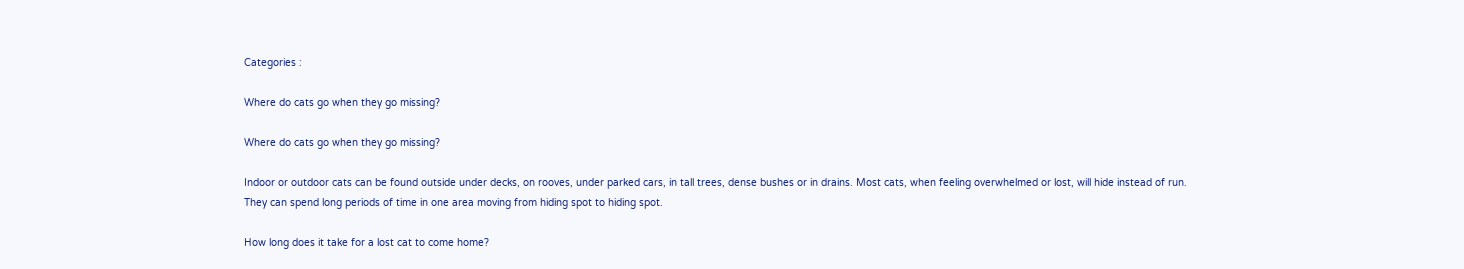Categories :

Where do cats go when they go missing?

Where do cats go when they go missing?

Indoor or outdoor cats can be found outside under decks, on rooves, under parked cars, in tall trees, dense bushes or in drains. Most cats, when feeling overwhelmed or lost, will hide instead of run. They can spend long periods of time in one area moving from hiding spot to hiding spot.

How long does it take for a lost cat to come home?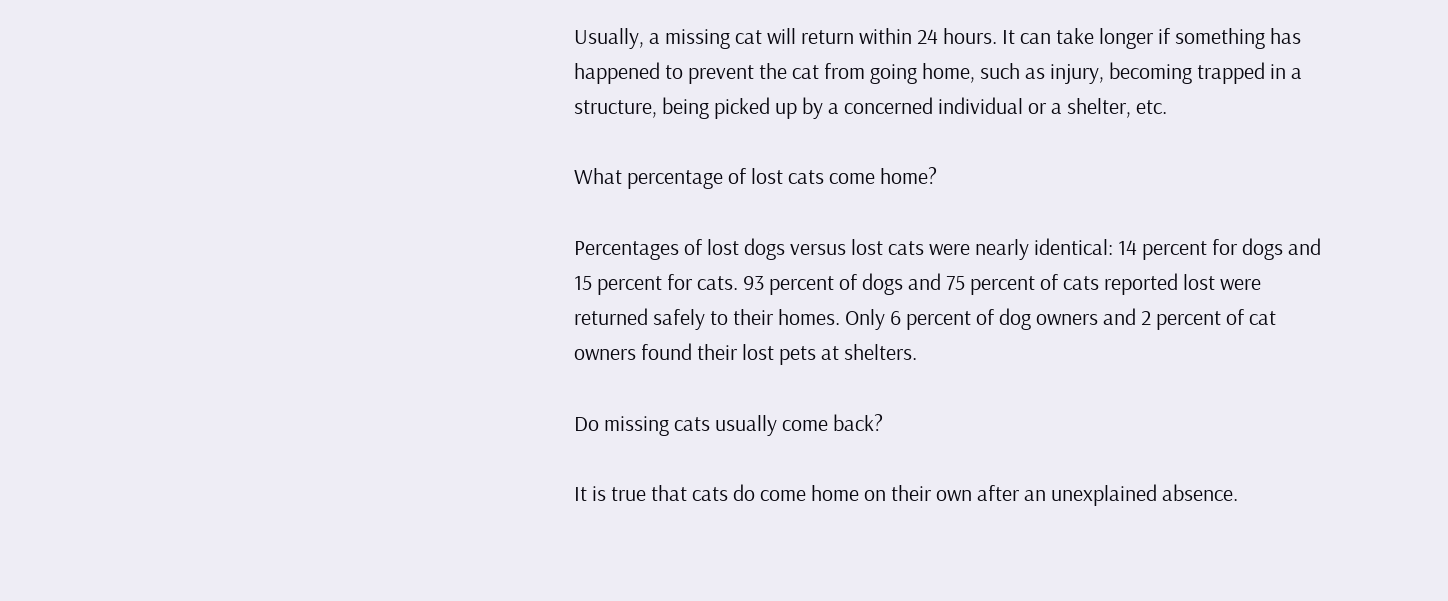Usually, a missing cat will return within 24 hours. It can take longer if something has happened to prevent the cat from going home, such as injury, becoming trapped in a structure, being picked up by a concerned individual or a shelter, etc.

What percentage of lost cats come home?

Percentages of lost dogs versus lost cats were nearly identical: 14 percent for dogs and 15 percent for cats. 93 percent of dogs and 75 percent of cats reported lost were returned safely to their homes. Only 6 percent of dog owners and 2 percent of cat owners found their lost pets at shelters.

Do missing cats usually come back?

It is true that cats do come home on their own after an unexplained absence.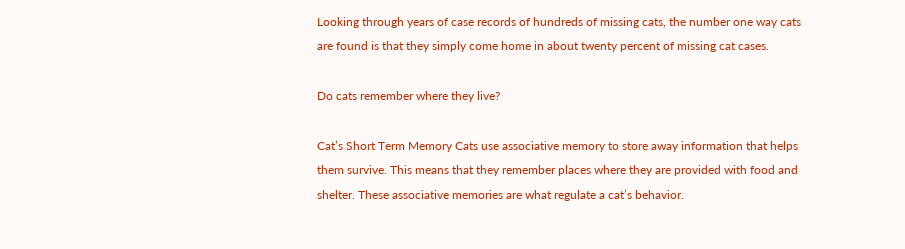Looking through years of case records of hundreds of missing cats, the number one way cats are found is that they simply come home in about twenty percent of missing cat cases.

Do cats remember where they live?

Cat’s Short Term Memory Cats use associative memory to store away information that helps them survive. This means that they remember places where they are provided with food and shelter. These associative memories are what regulate a cat’s behavior.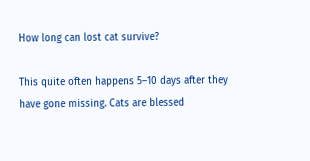How long can lost cat survive?

This quite often happens 5–10 days after they have gone missing. Cats are blessed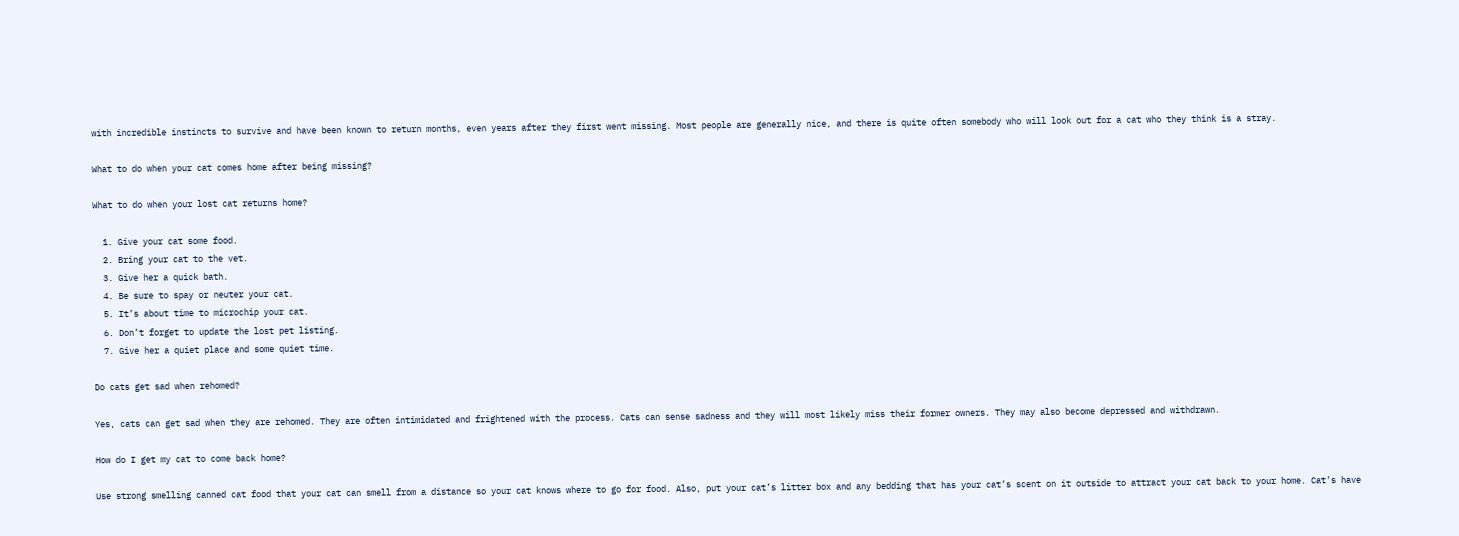with incredible instincts to survive and have been known to return months, even years after they first went missing. Most people are generally nice, and there is quite often somebody who will look out for a cat who they think is a stray.

What to do when your cat comes home after being missing?

What to do when your lost cat returns home?

  1. Give your cat some food.
  2. Bring your cat to the vet.
  3. Give her a quick bath.
  4. Be sure to spay or neuter your cat.
  5. It’s about time to microchip your cat.
  6. Don’t forget to update the lost pet listing.
  7. Give her a quiet place and some quiet time.

Do cats get sad when rehomed?

Yes, cats can get sad when they are rehomed. They are often intimidated and frightened with the process. Cats can sense sadness and they will most likely miss their former owners. They may also become depressed and withdrawn.

How do I get my cat to come back home?

Use strong smelling canned cat food that your cat can smell from a distance so your cat knows where to go for food. Also, put your cat’s litter box and any bedding that has your cat’s scent on it outside to attract your cat back to your home. Cat’s have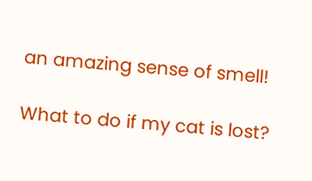an amazing sense of smell!

What to do if my cat is lost?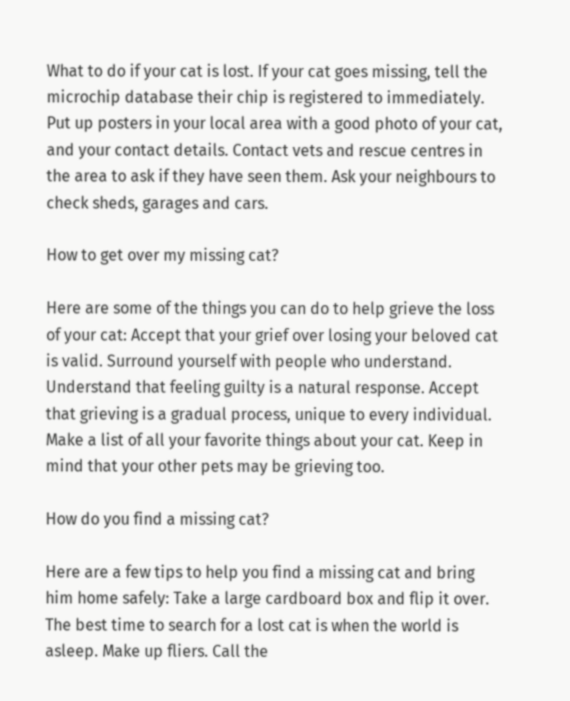What to do if your cat is lost. If your cat goes missing, tell the microchip database their chip is registered to immediately. Put up posters in your local area with a good photo of your cat, and your contact details. Contact vets and rescue centres in the area to ask if they have seen them. Ask your neighbours to check sheds, garages and cars.

How to get over my missing cat?

Here are some of the things you can do to help grieve the loss of your cat: Accept that your grief over losing your beloved cat is valid. Surround yourself with people who understand. Understand that feeling guilty is a natural response. Accept that grieving is a gradual process, unique to every individual. Make a list of all your favorite things about your cat. Keep in mind that your other pets may be grieving too.

How do you find a missing cat?

Here are a few tips to help you find a missing cat and bring him home safely: Take a large cardboard box and flip it over. The best time to search for a lost cat is when the world is asleep. Make up fliers. Call the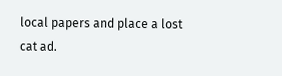local papers and place a lost cat ad.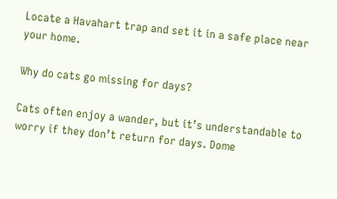Locate a Havahart trap and set it in a safe place near your home.

Why do cats go missing for days?

Cats often enjoy a wander, but it’s understandable to worry if they don’t return for days. Dome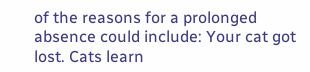of the reasons for a prolonged absence could include: Your cat got lost. Cats learn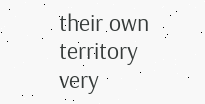their own territory very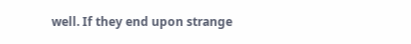well. If they end upon strange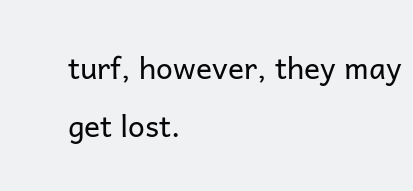turf, however, they may get lost.